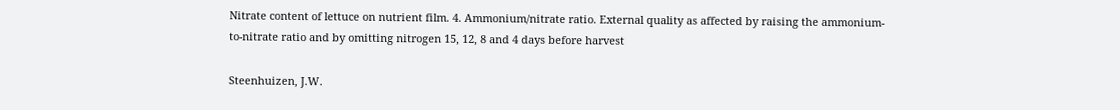Nitrate content of lettuce on nutrient film. 4. Ammonium/nitrate ratio. External quality as affected by raising the ammonium-to-nitrate ratio and by omitting nitrogen 15, 12, 8 and 4 days before harvest

Steenhuizen, J.W.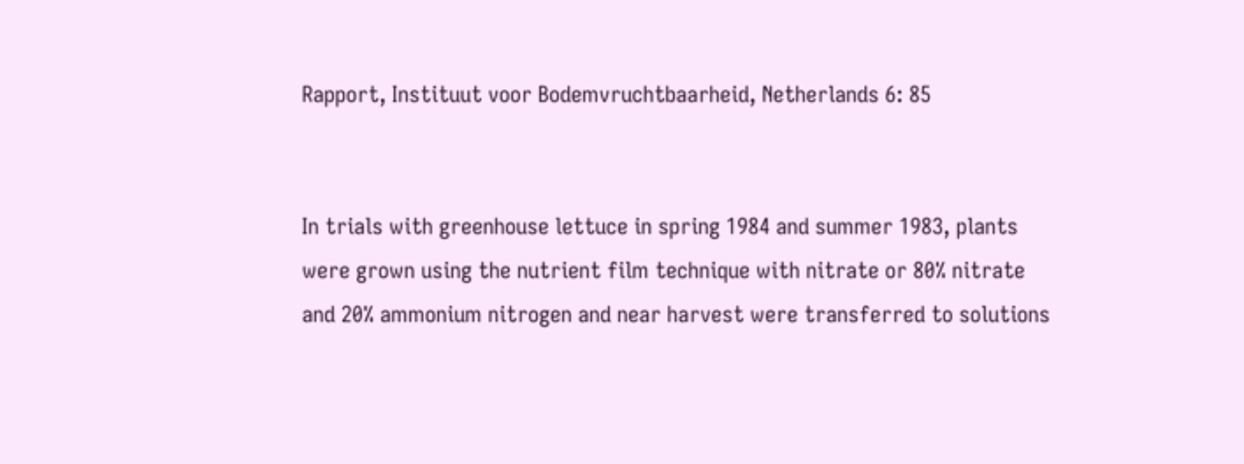Rapport, Instituut voor Bodemvruchtbaarheid, Netherlands 6: 85


In trials with greenhouse lettuce in spring 1984 and summer 1983, plants were grown using the nutrient film technique with nitrate or 80% nitrate and 20% ammonium nitrogen and near harvest were transferred to solutions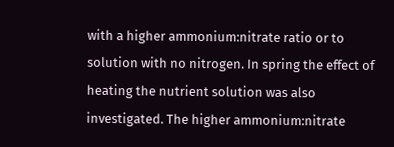with a higher ammonium:nitrate ratio or to solution with no nitrogen. In spring the effect of heating the nutrient solution was also investigated. The higher ammonium:nitrate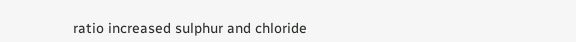ratio increased sulphur and chloride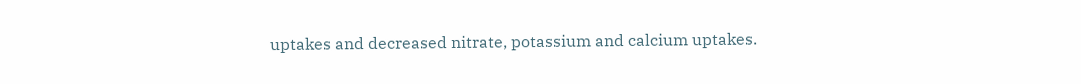uptakes and decreased nitrate, potassium and calcium uptakes.